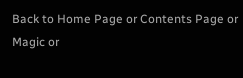Back to Home Page or Contents Page or Magic or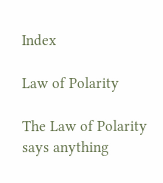Index

Law of Polarity

The Law of Polarity says anything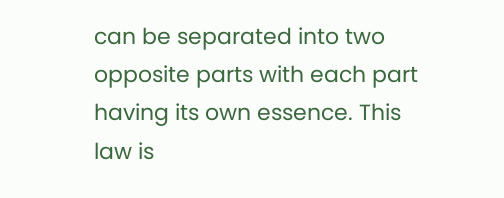can be separated into two opposite parts with each part having its own essence. This law is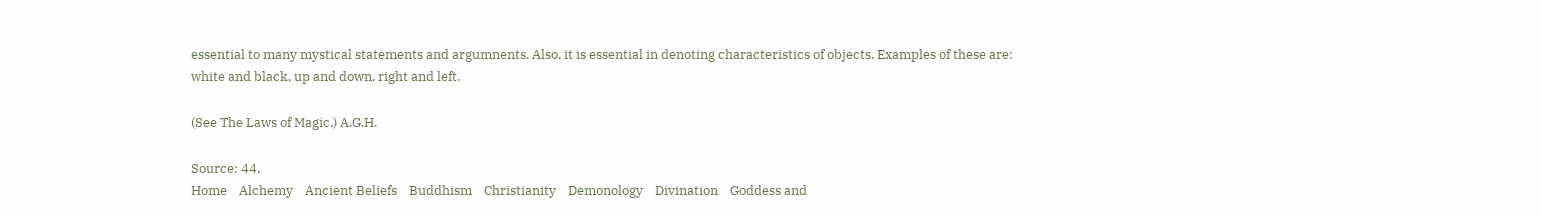essential to many mystical statements and argumnents. Also, it is essential in denoting characteristics of objects. Examples of these are: white and black, up and down, right and left.

(See The Laws of Magic.) A.G.H.

Source: 44.
Home    Alchemy    Ancient Beliefs    Buddhism    Christianity    Demonology    Divination    Goddess and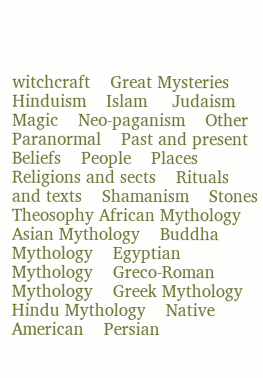witchcraft    Great Mysteries    Hinduism    Islam     Judaism    Magic    Neo-paganism    Other    Paranormal    Past and present Beliefs    People    Places    Religions and sects    Rituals and texts    Shamanism    Stones    Theosophy African Mythology    Asian Mythology    Buddha Mythology    Egyptian Mythology    Greco-Roman Mythology    Greek Mythology    Hindu Mythology    Native American    Persian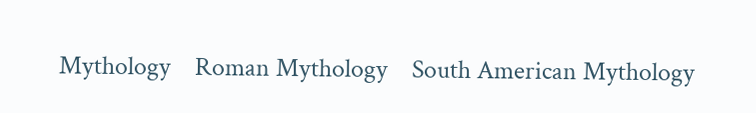Mythology    Roman Mythology    South American Mythology